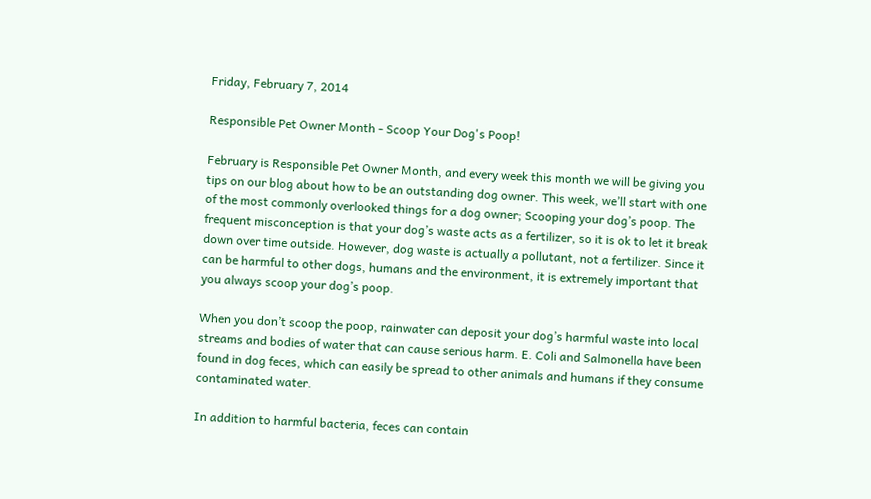Friday, February 7, 2014

Responsible Pet Owner Month - Scoop Your Dog's Poop!

February is Responsible Pet Owner Month, and every week this month we will be giving you tips on our blog about how to be an outstanding dog owner. This week, we’ll start with one of the most commonly overlooked things for a dog owner; Scooping your dog’s poop. The frequent misconception is that your dog’s waste acts as a fertilizer, so it is ok to let it break down over time outside. However, dog waste is actually a pollutant, not a fertilizer. Since it can be harmful to other dogs, humans and the environment, it is extremely important that you always scoop your dog’s poop.

When you don’t scoop the poop, rainwater can deposit your dog’s harmful waste into local streams and bodies of water that can cause serious harm. E. Coli and Salmonella have been found in dog feces, which can easily be spread to other animals and humans if they consume contaminated water.

In addition to harmful bacteria, feces can contain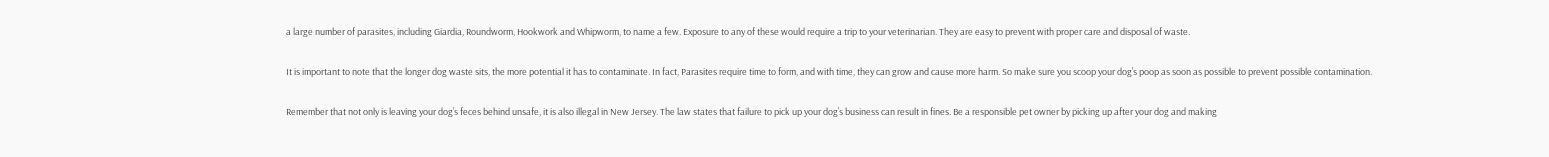a large number of parasites, including Giardia, Roundworm, Hookwork and Whipworm, to name a few. Exposure to any of these would require a trip to your veterinarian. They are easy to prevent with proper care and disposal of waste.

It is important to note that the longer dog waste sits, the more potential it has to contaminate. In fact, Parasites require time to form, and with time, they can grow and cause more harm. So make sure you scoop your dog’s poop as soon as possible to prevent possible contamination.

Remember that not only is leaving your dog’s feces behind unsafe, it is also illegal in New Jersey. The law states that failure to pick up your dog’s business can result in fines. Be a responsible pet owner by picking up after your dog and making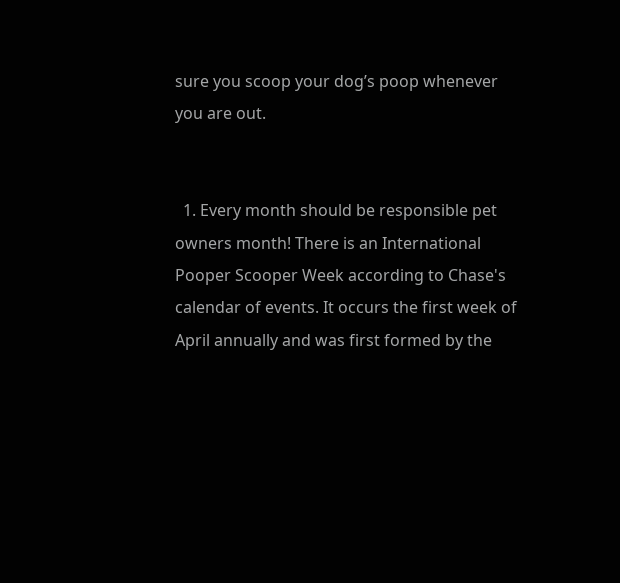sure you scoop your dog’s poop whenever you are out.


  1. Every month should be responsible pet owners month! There is an International Pooper Scooper Week according to Chase's calendar of events. It occurs the first week of April annually and was first formed by the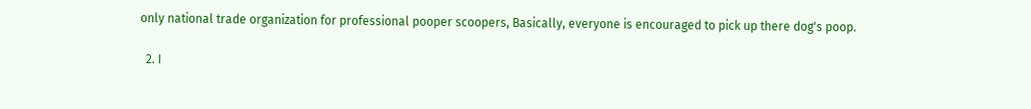only national trade organization for professional pooper scoopers, Basically, everyone is encouraged to pick up there dog's poop.

  2. I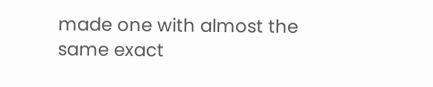made one with almost the same exact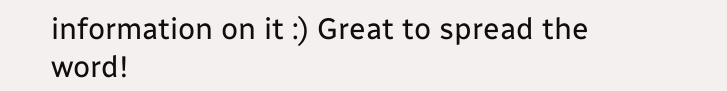information on it :) Great to spread the word!